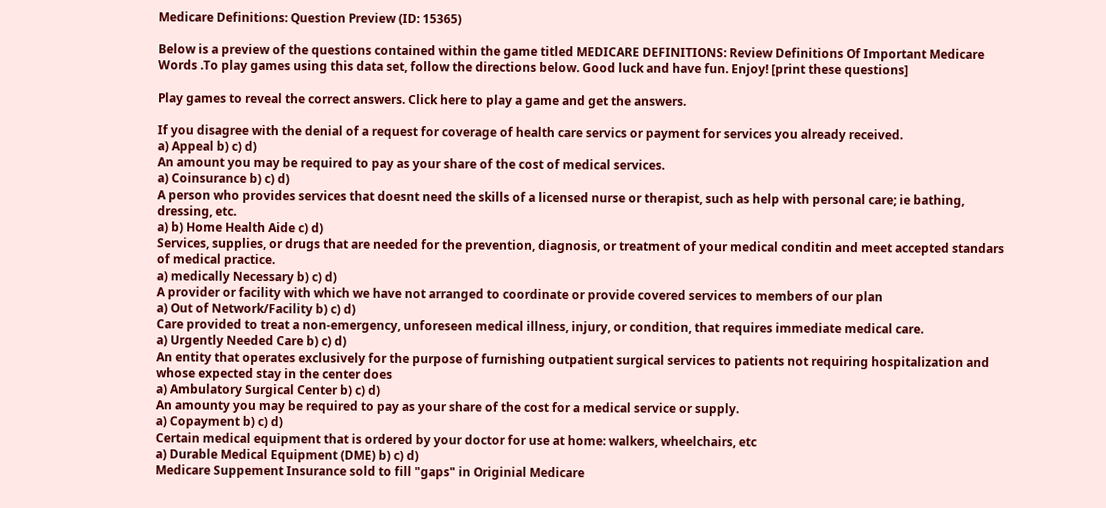Medicare Definitions: Question Preview (ID: 15365)

Below is a preview of the questions contained within the game titled MEDICARE DEFINITIONS: Review Definitions Of Important Medicare Words .To play games using this data set, follow the directions below. Good luck and have fun. Enjoy! [print these questions]

Play games to reveal the correct answers. Click here to play a game and get the answers.

If you disagree with the denial of a request for coverage of health care servics or payment for services you already received.
a) Appeal b) c) d)
An amount you may be required to pay as your share of the cost of medical services.
a) Coinsurance b) c) d)
A person who provides services that doesnt need the skills of a licensed nurse or therapist, such as help with personal care; ie bathing, dressing, etc.
a) b) Home Health Aide c) d)
Services, supplies, or drugs that are needed for the prevention, diagnosis, or treatment of your medical conditin and meet accepted standars of medical practice.
a) medically Necessary b) c) d)
A provider or facility with which we have not arranged to coordinate or provide covered services to members of our plan
a) Out of Network/Facility b) c) d)
Care provided to treat a non-emergency, unforeseen medical illness, injury, or condition, that requires immediate medical care.
a) Urgently Needed Care b) c) d)
An entity that operates exclusively for the purpose of furnishing outpatient surgical services to patients not requiring hospitalization and whose expected stay in the center does
a) Ambulatory Surgical Center b) c) d)
An amounty you may be required to pay as your share of the cost for a medical service or supply.
a) Copayment b) c) d)
Certain medical equipment that is ordered by your doctor for use at home: walkers, wheelchairs, etc
a) Durable Medical Equipment (DME) b) c) d)
Medicare Suppement Insurance sold to fill "gaps" in Originial Medicare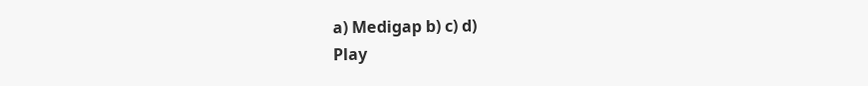a) Medigap b) c) d)
Play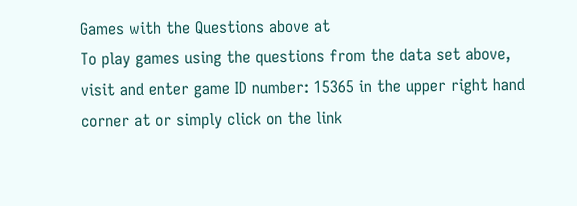Games with the Questions above at
To play games using the questions from the data set above, visit and enter game ID number: 15365 in the upper right hand corner at or simply click on the link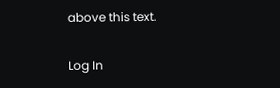above this text.

Log In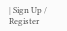| Sign Up / Register